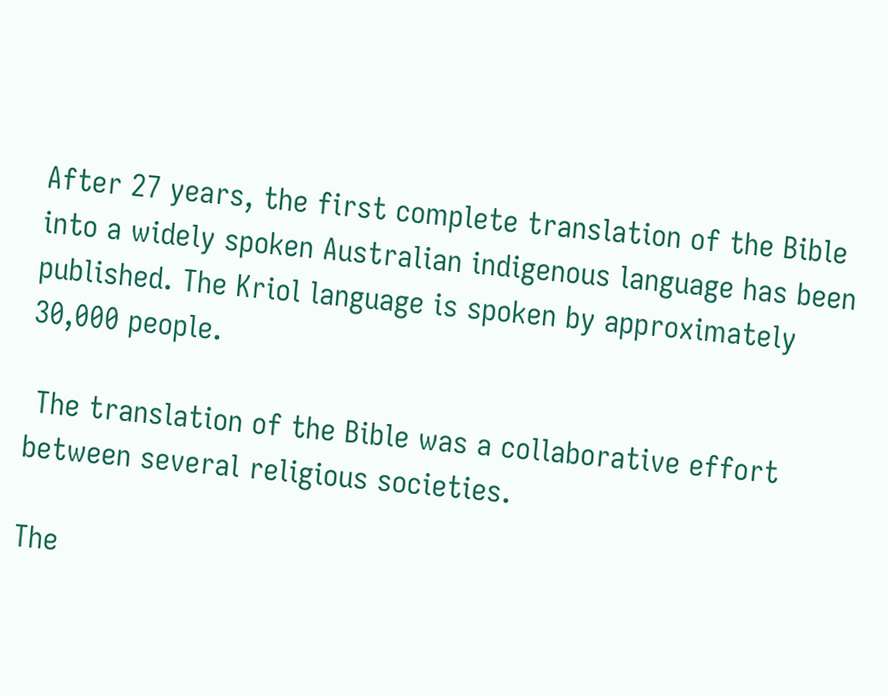After 27 years, the first complete translation of the Bible into a widely spoken Australian indigenous language has been published. The Kriol language is spoken by approximately 30,000 people.

 The translation of the Bible was a collaborative effort between several religious societies.

The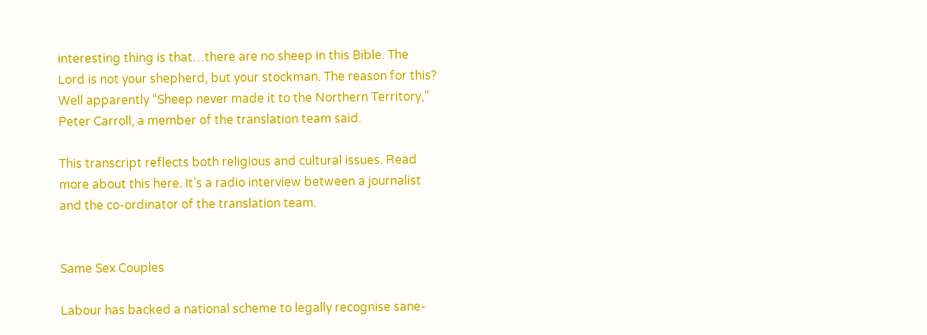interesting thing is that…there are no sheep in this Bible. The Lord is not your shepherd, but your stockman. The reason for this? Well apparently “Sheep never made it to the Northern Territory,” Peter Carroll, a member of the translation team said.

This transcript reflects both religious and cultural issues. Read more about this here. It’s a radio interview between a journalist and the co-ordinator of the translation team.


Same Sex Couples

Labour has backed a national scheme to legally recognise sane-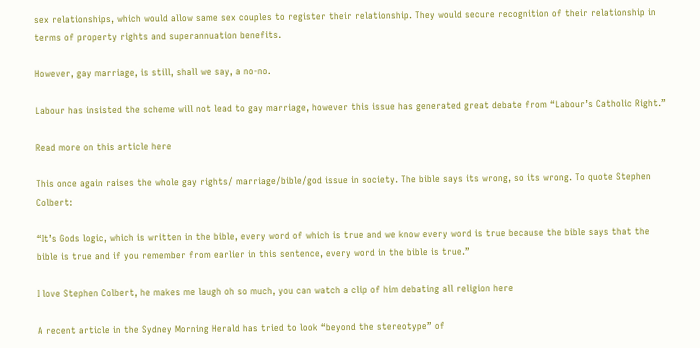sex relationships, which would allow same sex couples to register their relationship. They would secure recognition of their relationship in terms of property rights and superannuation benefits.

However, gay marriage, is still, shall we say, a no-no.

Labour has insisted the scheme will not lead to gay marriage, however this issue has generated great debate from “Labour’s Catholic Right.”

Read more on this article here

This once again raises the whole gay rights/ marriage/bible/god issue in society. The bible says its wrong, so its wrong. To quote Stephen Colbert:

“It’s Gods logic, which is written in the bible, every word of which is true and we know every word is true because the bible says that the bible is true and if you remember from earlier in this sentence, every word in the bible is true.”

I love Stephen Colbert, he makes me laugh oh so much, you can watch a clip of him debating all religion here

A recent article in the Sydney Morning Herald has tried to look “beyond the stereotype” of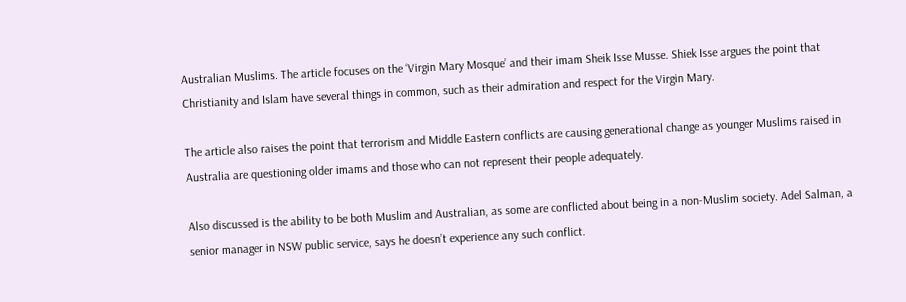Australian Muslims. The article focuses on the ‘Virgin Mary Mosque’ and their imam Sheik Isse Musse. Shiek Isse argues the point that Christianity and Islam have several things in common, such as their admiration and respect for the Virgin Mary.

The article also raises the point that terrorism and Middle Eastern conflicts are causing generational change as younger Muslims raised in Australia are questioning older imams and those who can not represent their people adequately.

Also discussed is the ability to be both Muslim and Australian, as some are conflicted about being in a non-Muslim society. Adel Salman, a senior manager in NSW public service, says he doesn’t experience any such conflict.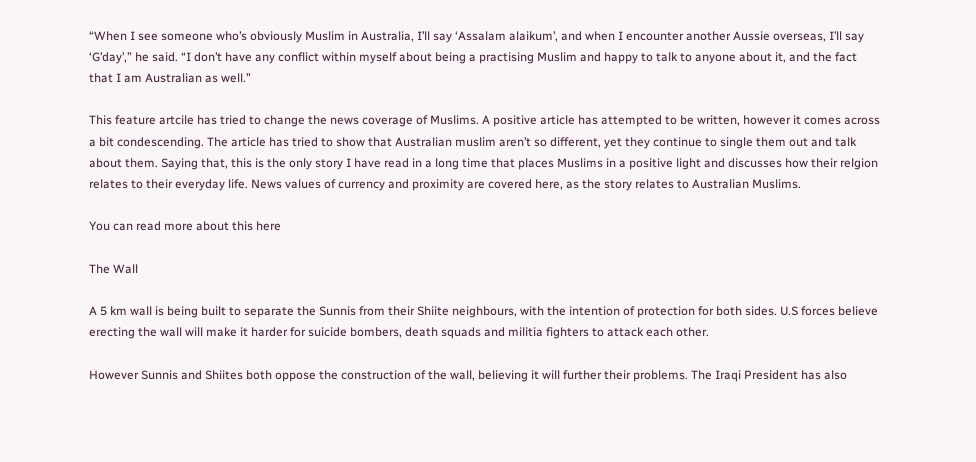“When I see someone who’s obviously Muslim in Australia, I’ll say ‘Assalam alaikum’, and when I encounter another Aussie overseas, I’ll say ‘G’day’,” he said. “I don’t have any conflict within myself about being a practising Muslim and happy to talk to anyone about it, and the fact that I am Australian as well.”

This feature artcile has tried to change the news coverage of Muslims. A positive article has attempted to be written, however it comes across a bit condescending. The article has tried to show that Australian muslim aren’t so different, yet they continue to single them out and talk about them. Saying that, this is the only story I have read in a long time that places Muslims in a positive light and discusses how their relgion relates to their everyday life. News values of currency and proximity are covered here, as the story relates to Australian Muslims.

You can read more about this here

The Wall

A 5 km wall is being built to separate the Sunnis from their Shiite neighbours, with the intention of protection for both sides. U.S forces believe erecting the wall will make it harder for suicide bombers, death squads and militia fighters to attack each other.

However Sunnis and Shiites both oppose the construction of the wall, believing it will further their problems. The Iraqi President has also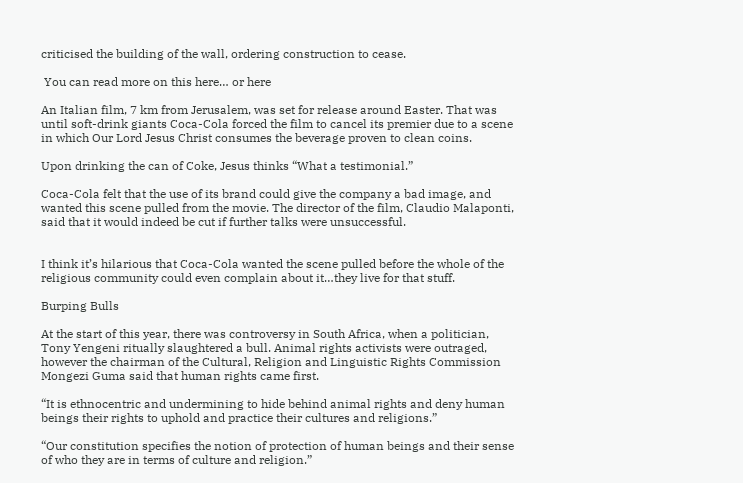criticised the building of the wall, ordering construction to cease.

 You can read more on this here… or here

An Italian film, 7 km from Jerusalem, was set for release around Easter. That was until soft-drink giants Coca-Cola forced the film to cancel its premier due to a scene in which Our Lord Jesus Christ consumes the beverage proven to clean coins.

Upon drinking the can of Coke, Jesus thinks “What a testimonial.”

Coca-Cola felt that the use of its brand could give the company a bad image, and wanted this scene pulled from the movie. The director of the film, Claudio Malaponti, said that it would indeed be cut if further talks were unsuccessful.


I think it’s hilarious that Coca-Cola wanted the scene pulled before the whole of the religious community could even complain about it…they live for that stuff.

Burping Bulls

At the start of this year, there was controversy in South Africa, when a politician, Tony Yengeni ritually slaughtered a bull. Animal rights activists were outraged, however the chairman of the Cultural, Religion and Linguistic Rights Commission Mongezi Guma said that human rights came first.

“It is ethnocentric and undermining to hide behind animal rights and deny human beings their rights to uphold and practice their cultures and religions.”

“Our constitution specifies the notion of protection of human beings and their sense of who they are in terms of culture and religion.”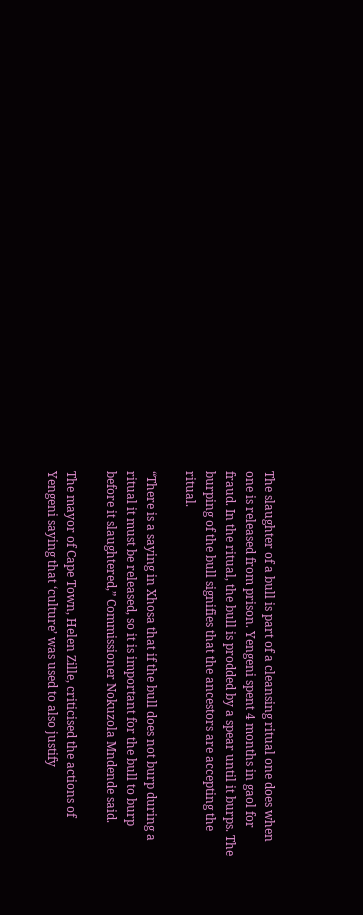The slaughter of a bull is part of a cleansing ritual one does when one is released from prison. Yengeni spent 4 months in gaol for fraud. In the ritual, the bull is prodded by a spear until it burps. The burping of the bull signifies that the ancestors are accepting the ritual.

“There is a saying in Xhosa that if the bull does not burp during a ritual it must be released, so it is important for the bull to burp before it slaughtered,” Commissioner Nokuzola Mndende said.

The mayor of Cape Town, Helen Zille, criticised the actions of Yengeni saying that ‘culture’ was used to also justify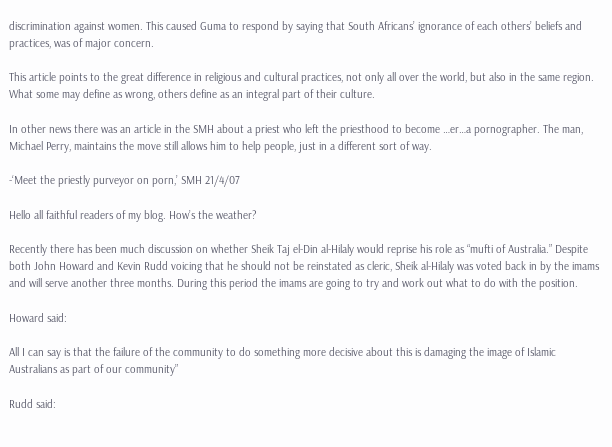discrimination against women. This caused Guma to respond by saying that South Africans’ ignorance of each others’ beliefs and practices, was of major concern.

This article points to the great difference in religious and cultural practices, not only all over the world, but also in the same region. What some may define as wrong, others define as an integral part of their culture.

In other news there was an article in the SMH about a priest who left the priesthood to become …er…a pornographer. The man, Michael Perry, maintains the move still allows him to help people, just in a different sort of way.

-‘Meet the priestly purveyor on porn,’ SMH 21/4/07

Hello all faithful readers of my blog. How’s the weather?

Recently there has been much discussion on whether Sheik Taj el-Din al-Hilaly would reprise his role as “mufti of Australia.” Despite both John Howard and Kevin Rudd voicing that he should not be reinstated as cleric, Sheik al-Hilaly was voted back in by the imams and will serve another three months. During this period the imams are going to try and work out what to do with the position.

Howard said:

All I can say is that the failure of the community to do something more decisive about this is damaging the image of Islamic Australians as part of our community”

Rudd said: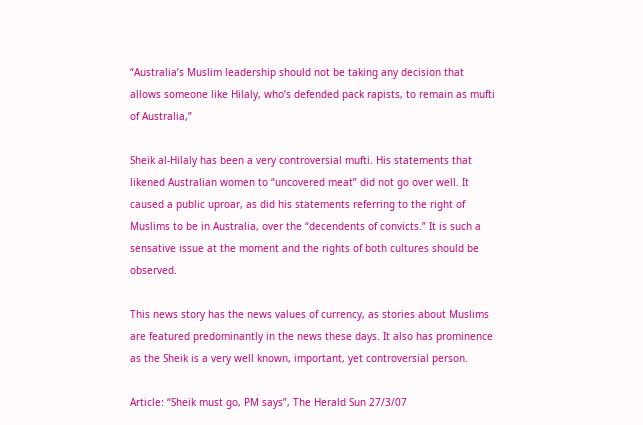“Australia’s Muslim leadership should not be taking any decision that allows someone like Hilaly, who’s defended pack rapists, to remain as mufti of Australia,”

Sheik al-Hilaly has been a very controversial mufti. His statements that likened Australian women to “uncovered meat” did not go over well. It caused a public uproar, as did his statements referring to the right of Muslims to be in Australia, over the “decendents of convicts.” It is such a sensative issue at the moment and the rights of both cultures should be observed.

This news story has the news values of currency, as stories about Muslims are featured predominantly in the news these days. It also has prominence as the Sheik is a very well known, important, yet controversial person.

Article: “Sheik must go, PM says”, The Herald Sun 27/3/07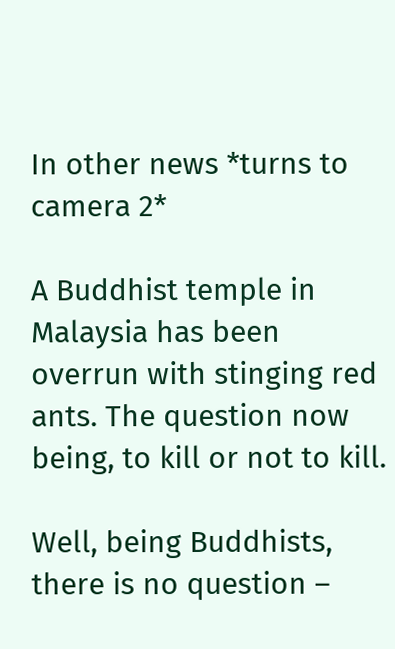In other news *turns to camera 2*

A Buddhist temple in Malaysia has been overrun with stinging red ants. The question now being, to kill or not to kill.

Well, being Buddhists, there is no question –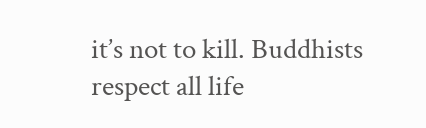it’s not to kill. Buddhists respect all life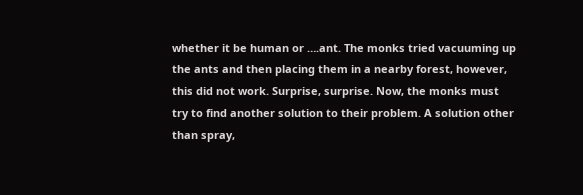whether it be human or ….ant. The monks tried vacuuming up the ants and then placing them in a nearby forest, however, this did not work. Surprise, surprise. Now, the monks must try to find another solution to their problem. A solution other than spray,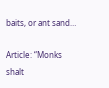baits, or ant sand…

Article: “Monks shalt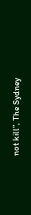not kill”, The Sydney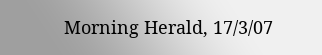Morning Herald, 17/3/07